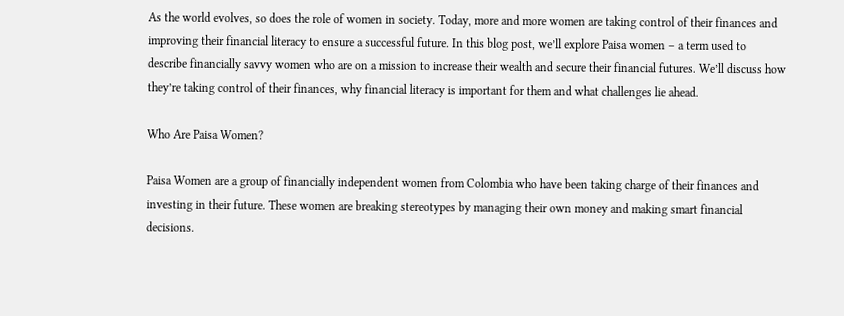As the world evolves, so does the role of women in society. Today, more and more women are taking control of their finances and improving their financial literacy to ensure a successful future. In this blog post, we’ll explore Paisa women – a term used to describe financially savvy women who are on a mission to increase their wealth and secure their financial futures. We’ll discuss how they’re taking control of their finances, why financial literacy is important for them and what challenges lie ahead.

Who Are Paisa Women?

Paisa Women are a group of financially independent women from Colombia who have been taking charge of their finances and investing in their future. These women are breaking stereotypes by managing their own money and making smart financial decisions.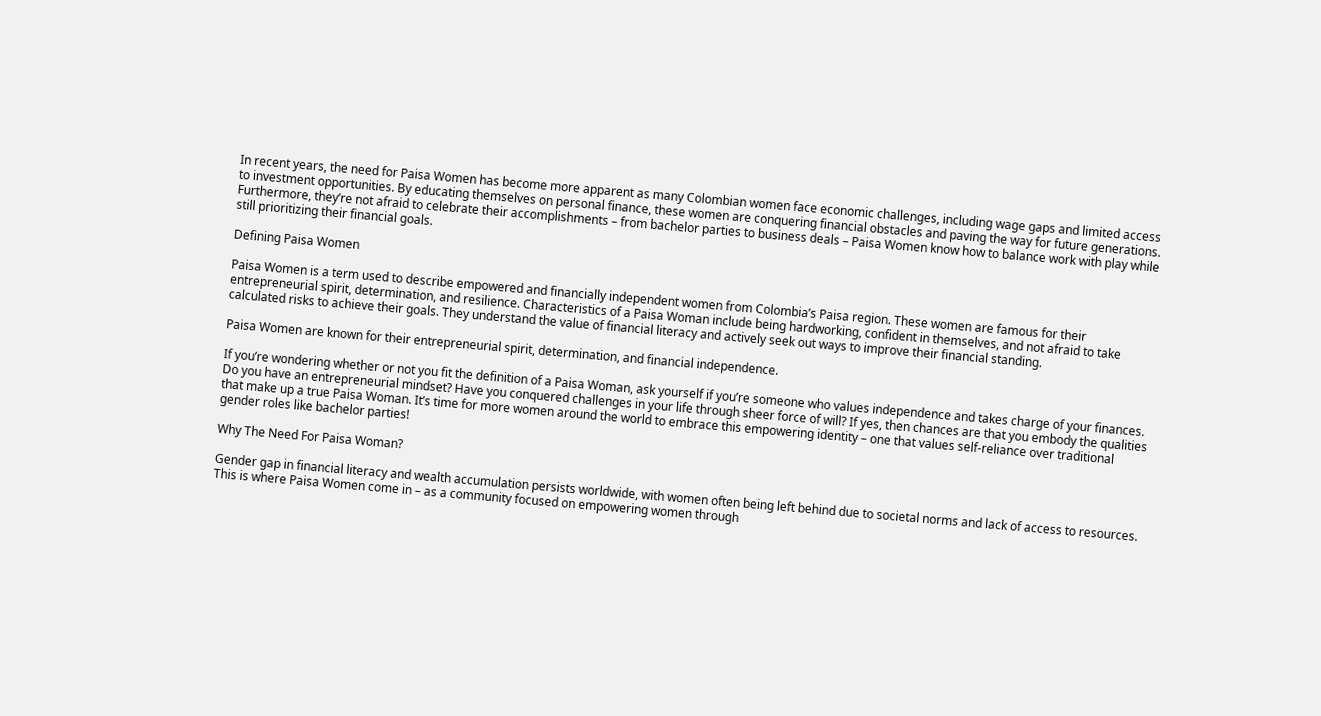In recent years, the need for Paisa Women has become more apparent as many Colombian women face economic challenges, including wage gaps and limited access to investment opportunities. By educating themselves on personal finance, these women are conquering financial obstacles and paving the way for future generations. Furthermore, they’re not afraid to celebrate their accomplishments – from bachelor parties to business deals – Paisa Women know how to balance work with play while still prioritizing their financial goals.

Defining Paisa Women

Paisa Women is a term used to describe empowered and financially independent women from Colombia’s Paisa region. These women are famous for their entrepreneurial spirit, determination, and resilience. Characteristics of a Paisa Woman include being hardworking, confident in themselves, and not afraid to take calculated risks to achieve their goals. They understand the value of financial literacy and actively seek out ways to improve their financial standing.

Paisa Women are known for their entrepreneurial spirit, determination, and financial independence.

If you’re wondering whether or not you fit the definition of a Paisa Woman, ask yourself if you’re someone who values independence and takes charge of your finances. Do you have an entrepreneurial mindset? Have you conquered challenges in your life through sheer force of will? If yes, then chances are that you embody the qualities that make up a true Paisa Woman. It’s time for more women around the world to embrace this empowering identity – one that values self-reliance over traditional gender roles like bachelor parties!

Why The Need For Paisa Woman?

Gender gap in financial literacy and wealth accumulation persists worldwide, with women often being left behind due to societal norms and lack of access to resources. This is where Paisa Women come in – as a community focused on empowering women through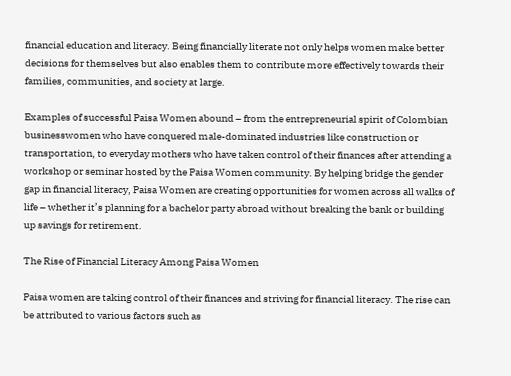financial education and literacy. Being financially literate not only helps women make better decisions for themselves but also enables them to contribute more effectively towards their families, communities, and society at large.

Examples of successful Paisa Women abound – from the entrepreneurial spirit of Colombian businesswomen who have conquered male-dominated industries like construction or transportation, to everyday mothers who have taken control of their finances after attending a workshop or seminar hosted by the Paisa Women community. By helping bridge the gender gap in financial literacy, Paisa Women are creating opportunities for women across all walks of life – whether it’s planning for a bachelor party abroad without breaking the bank or building up savings for retirement.

The Rise of Financial Literacy Among Paisa Women

Paisa women are taking control of their finances and striving for financial literacy. The rise can be attributed to various factors such as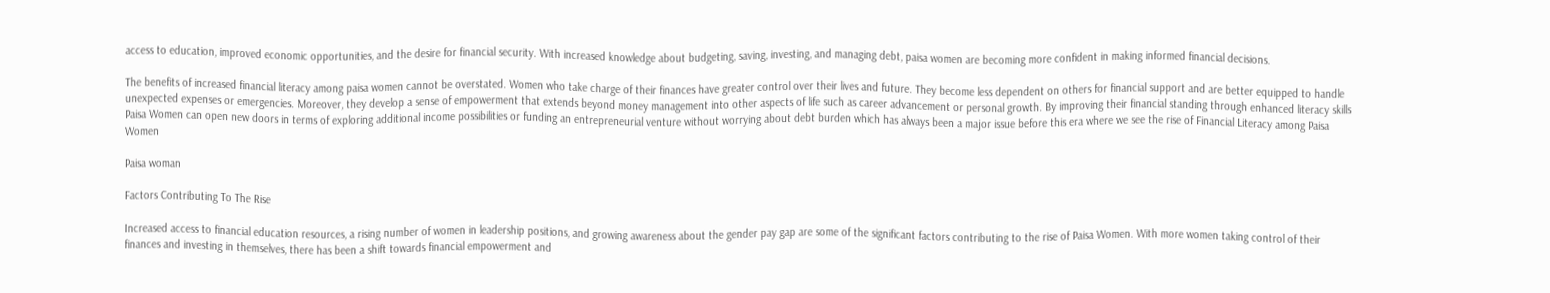access to education, improved economic opportunities, and the desire for financial security. With increased knowledge about budgeting, saving, investing, and managing debt, paisa women are becoming more confident in making informed financial decisions.

The benefits of increased financial literacy among paisa women cannot be overstated. Women who take charge of their finances have greater control over their lives and future. They become less dependent on others for financial support and are better equipped to handle unexpected expenses or emergencies. Moreover, they develop a sense of empowerment that extends beyond money management into other aspects of life such as career advancement or personal growth. By improving their financial standing through enhanced literacy skills Paisa Women can open new doors in terms of exploring additional income possibilities or funding an entrepreneurial venture without worrying about debt burden which has always been a major issue before this era where we see the rise of Financial Literacy among Paisa Women

Paisa woman

Factors Contributing To The Rise

Increased access to financial education resources, a rising number of women in leadership positions, and growing awareness about the gender pay gap are some of the significant factors contributing to the rise of Paisa Women. With more women taking control of their finances and investing in themselves, there has been a shift towards financial empowerment and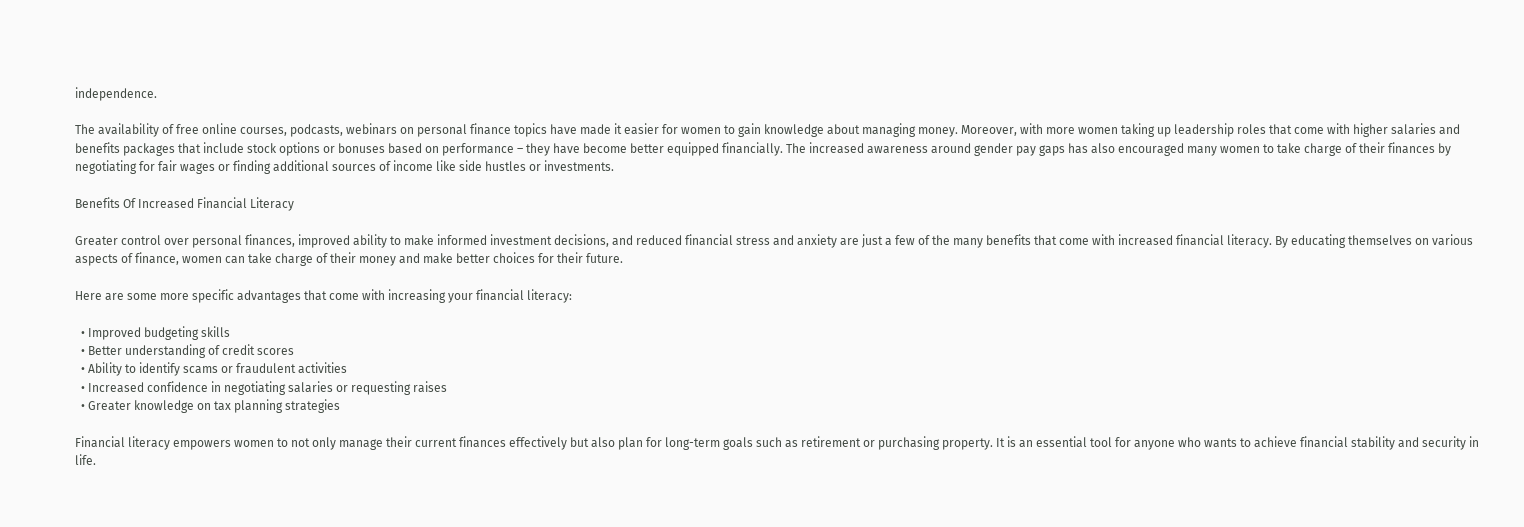independence.

The availability of free online courses, podcasts, webinars on personal finance topics have made it easier for women to gain knowledge about managing money. Moreover, with more women taking up leadership roles that come with higher salaries and benefits packages that include stock options or bonuses based on performance – they have become better equipped financially. The increased awareness around gender pay gaps has also encouraged many women to take charge of their finances by negotiating for fair wages or finding additional sources of income like side hustles or investments.

Benefits Of Increased Financial Literacy

Greater control over personal finances, improved ability to make informed investment decisions, and reduced financial stress and anxiety are just a few of the many benefits that come with increased financial literacy. By educating themselves on various aspects of finance, women can take charge of their money and make better choices for their future.

Here are some more specific advantages that come with increasing your financial literacy:

  • Improved budgeting skills
  • Better understanding of credit scores
  • Ability to identify scams or fraudulent activities
  • Increased confidence in negotiating salaries or requesting raises
  • Greater knowledge on tax planning strategies

Financial literacy empowers women to not only manage their current finances effectively but also plan for long-term goals such as retirement or purchasing property. It is an essential tool for anyone who wants to achieve financial stability and security in life.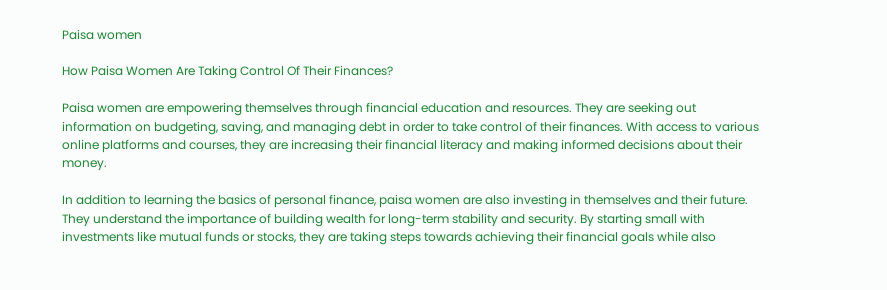Paisa women

How Paisa Women Are Taking Control Of Their Finances?

Paisa women are empowering themselves through financial education and resources. They are seeking out information on budgeting, saving, and managing debt in order to take control of their finances. With access to various online platforms and courses, they are increasing their financial literacy and making informed decisions about their money.

In addition to learning the basics of personal finance, paisa women are also investing in themselves and their future. They understand the importance of building wealth for long-term stability and security. By starting small with investments like mutual funds or stocks, they are taking steps towards achieving their financial goals while also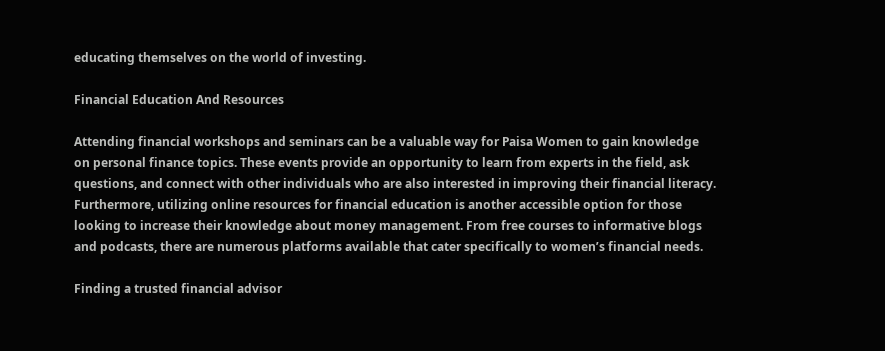educating themselves on the world of investing.

Financial Education And Resources

Attending financial workshops and seminars can be a valuable way for Paisa Women to gain knowledge on personal finance topics. These events provide an opportunity to learn from experts in the field, ask questions, and connect with other individuals who are also interested in improving their financial literacy. Furthermore, utilizing online resources for financial education is another accessible option for those looking to increase their knowledge about money management. From free courses to informative blogs and podcasts, there are numerous platforms available that cater specifically to women’s financial needs.

Finding a trusted financial advisor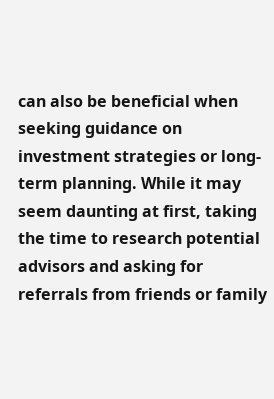can also be beneficial when seeking guidance on investment strategies or long-term planning. While it may seem daunting at first, taking the time to research potential advisors and asking for referrals from friends or family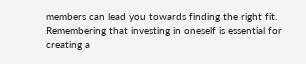members can lead you towards finding the right fit. Remembering that investing in oneself is essential for creating a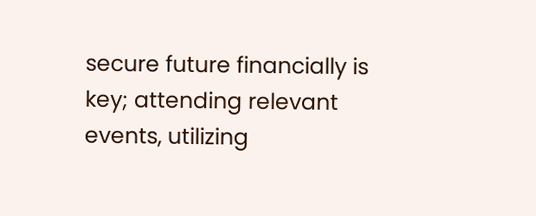secure future financially is key; attending relevant events, utilizing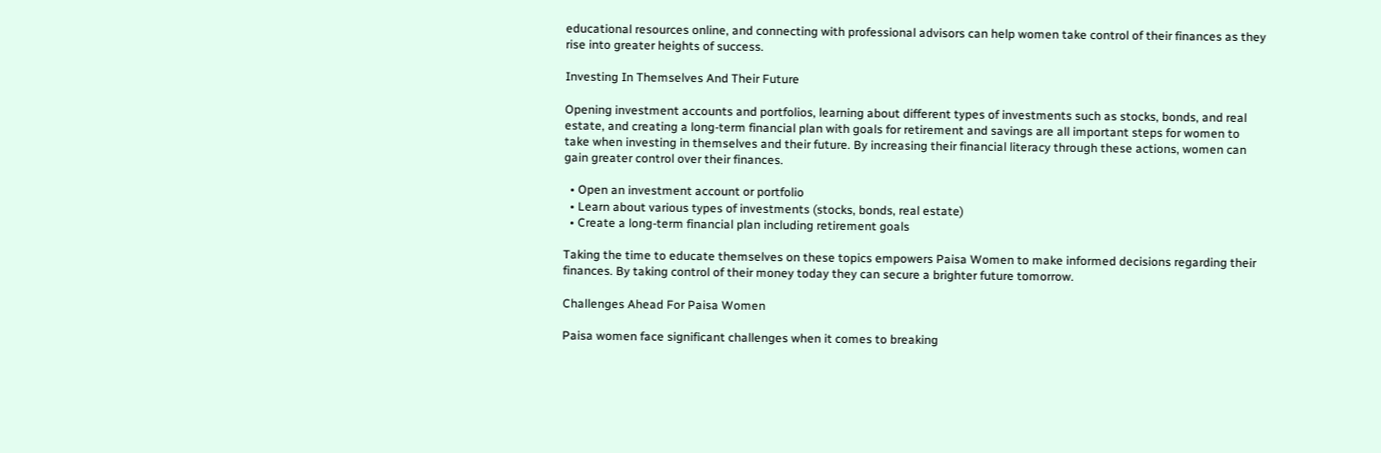educational resources online, and connecting with professional advisors can help women take control of their finances as they rise into greater heights of success.

Investing In Themselves And Their Future

Opening investment accounts and portfolios, learning about different types of investments such as stocks, bonds, and real estate, and creating a long-term financial plan with goals for retirement and savings are all important steps for women to take when investing in themselves and their future. By increasing their financial literacy through these actions, women can gain greater control over their finances.

  • Open an investment account or portfolio
  • Learn about various types of investments (stocks, bonds, real estate)
  • Create a long-term financial plan including retirement goals

Taking the time to educate themselves on these topics empowers Paisa Women to make informed decisions regarding their finances. By taking control of their money today they can secure a brighter future tomorrow.

Challenges Ahead For Paisa Women

Paisa women face significant challenges when it comes to breaking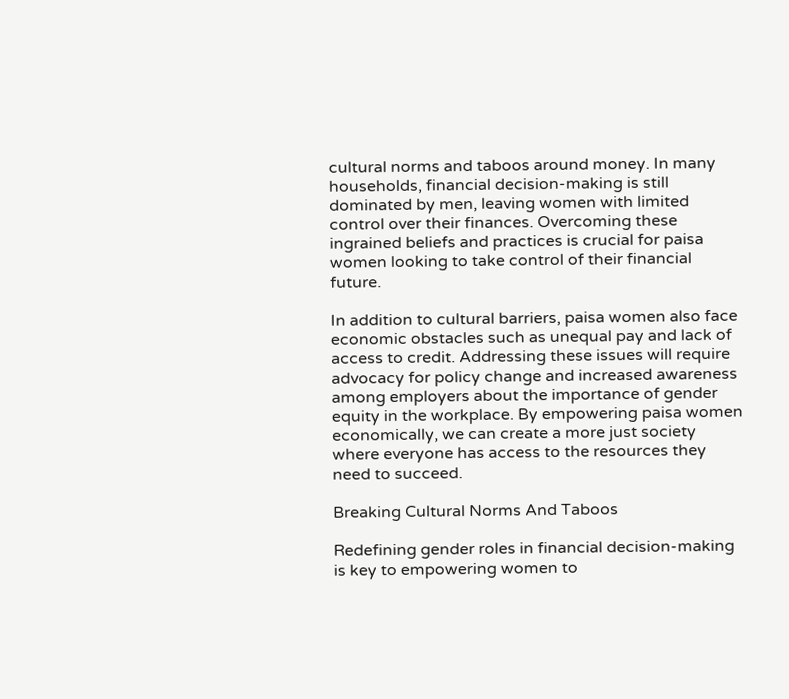cultural norms and taboos around money. In many households, financial decision-making is still dominated by men, leaving women with limited control over their finances. Overcoming these ingrained beliefs and practices is crucial for paisa women looking to take control of their financial future.

In addition to cultural barriers, paisa women also face economic obstacles such as unequal pay and lack of access to credit. Addressing these issues will require advocacy for policy change and increased awareness among employers about the importance of gender equity in the workplace. By empowering paisa women economically, we can create a more just society where everyone has access to the resources they need to succeed.

Breaking Cultural Norms And Taboos

Redefining gender roles in financial decision-making is key to empowering women to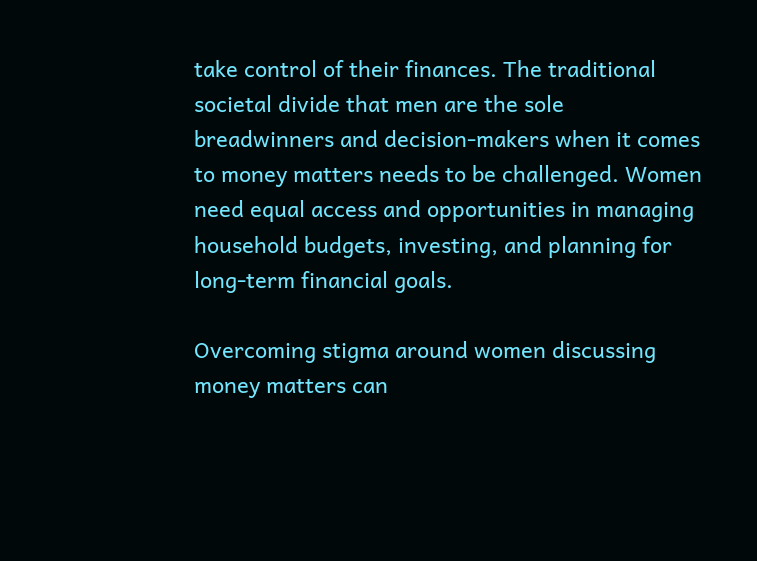take control of their finances. The traditional societal divide that men are the sole breadwinners and decision-makers when it comes to money matters needs to be challenged. Women need equal access and opportunities in managing household budgets, investing, and planning for long-term financial goals.

Overcoming stigma around women discussing money matters can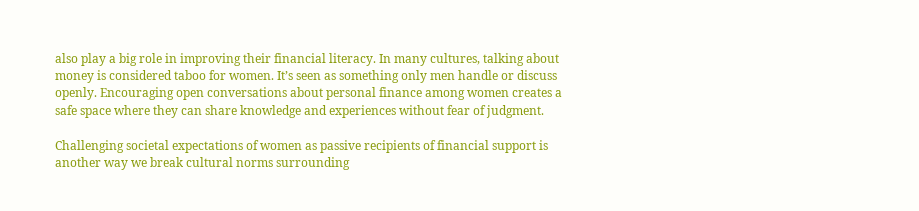also play a big role in improving their financial literacy. In many cultures, talking about money is considered taboo for women. It’s seen as something only men handle or discuss openly. Encouraging open conversations about personal finance among women creates a safe space where they can share knowledge and experiences without fear of judgment.

Challenging societal expectations of women as passive recipients of financial support is another way we break cultural norms surrounding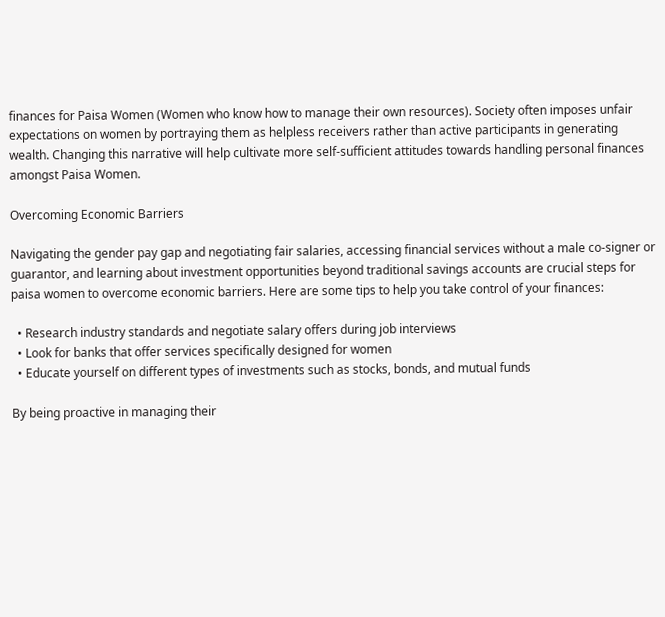finances for Paisa Women (Women who know how to manage their own resources). Society often imposes unfair expectations on women by portraying them as helpless receivers rather than active participants in generating wealth. Changing this narrative will help cultivate more self-sufficient attitudes towards handling personal finances amongst Paisa Women.

Overcoming Economic Barriers

Navigating the gender pay gap and negotiating fair salaries, accessing financial services without a male co-signer or guarantor, and learning about investment opportunities beyond traditional savings accounts are crucial steps for paisa women to overcome economic barriers. Here are some tips to help you take control of your finances:

  • Research industry standards and negotiate salary offers during job interviews
  • Look for banks that offer services specifically designed for women
  • Educate yourself on different types of investments such as stocks, bonds, and mutual funds

By being proactive in managing their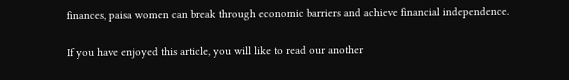finances, paisa women can break through economic barriers and achieve financial independence.

If you have enjoyed this article, you will like to read our another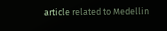article related to Medellin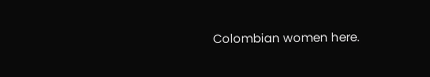Colombian women here.